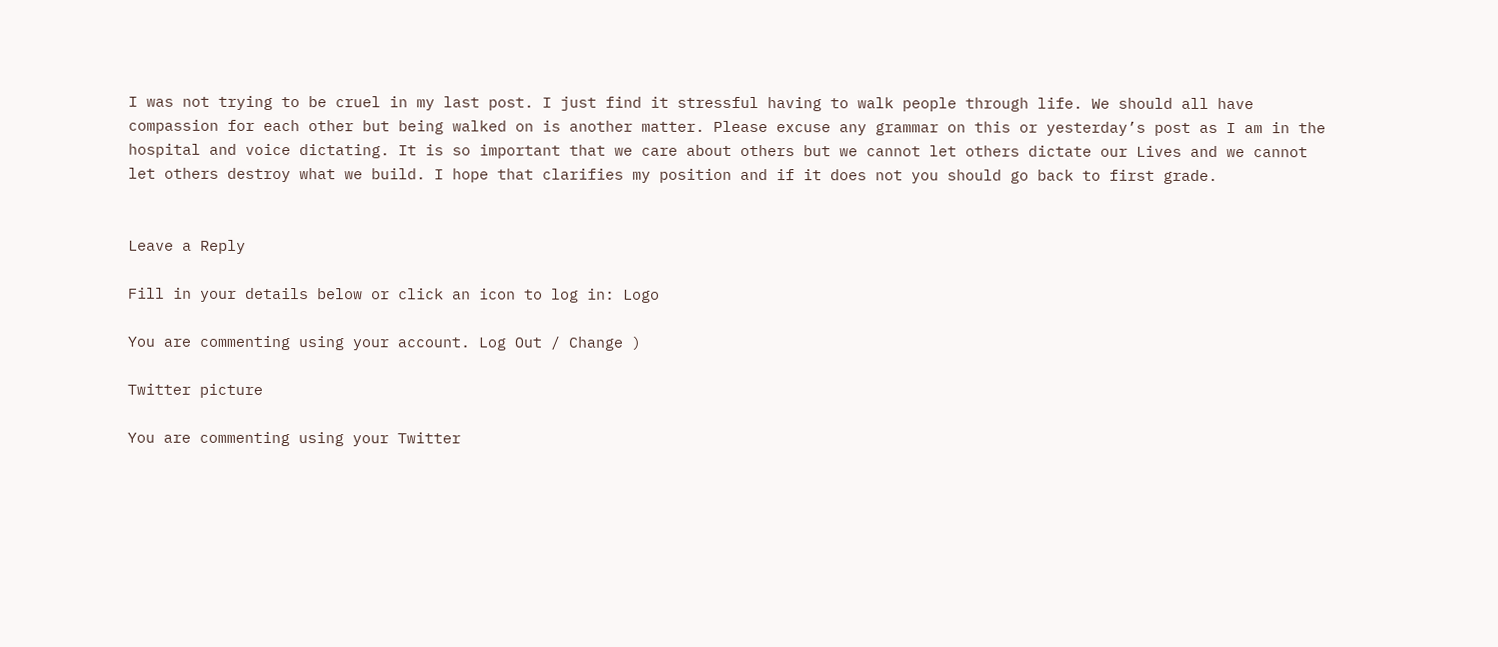I was not trying to be cruel in my last post. I just find it stressful having to walk people through life. We should all have compassion for each other but being walked on is another matter. Please excuse any grammar on this or yesterday’s post as I am in the hospital and voice dictating. It is so important that we care about others but we cannot let others dictate our Lives and we cannot let others destroy what we build. I hope that clarifies my position and if it does not you should go back to first grade.


Leave a Reply

Fill in your details below or click an icon to log in: Logo

You are commenting using your account. Log Out / Change )

Twitter picture

You are commenting using your Twitter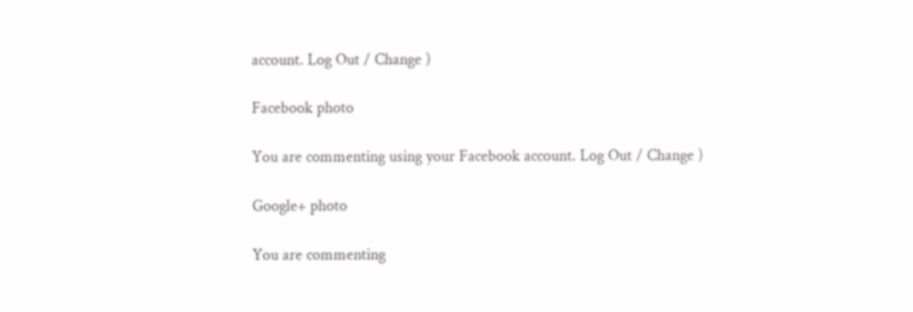account. Log Out / Change )

Facebook photo

You are commenting using your Facebook account. Log Out / Change )

Google+ photo

You are commenting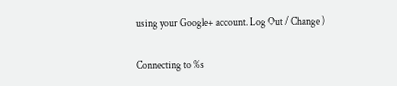using your Google+ account. Log Out / Change )

Connecting to %s